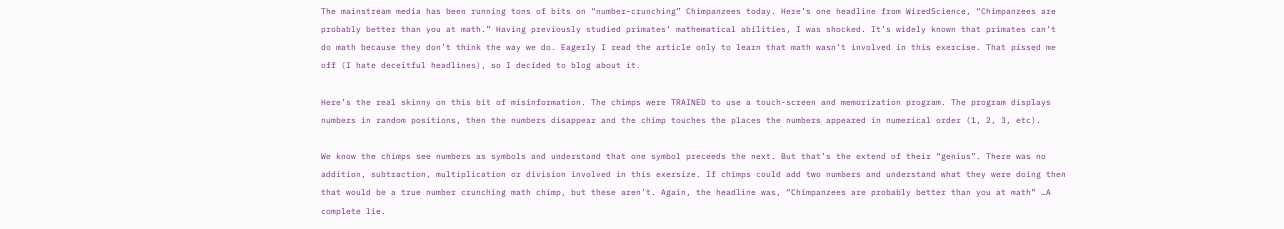The mainstream media has been running tons of bits on “number-crunching” Chimpanzees today. Here’s one headline from WiredScience, “Chimpanzees are probably better than you at math.” Having previously studied primates’ mathematical abilities, I was shocked. It’s widely known that primates can’t do math because they don’t think the way we do. Eagerly I read the article only to learn that math wasn’t involved in this exercise. That pissed me off (I hate deceitful headlines), so I decided to blog about it.

Here’s the real skinny on this bit of misinformation. The chimps were TRAINED to use a touch-screen and memorization program. The program displays numbers in random positions, then the numbers disappear and the chimp touches the places the numbers appeared in numerical order (1, 2, 3, etc).

We know the chimps see numbers as symbols and understand that one symbol preceeds the next. But that’s the extend of their “genius”. There was no addition, subtraction, multiplication or division involved in this exersize. If chimps could add two numbers and understand what they were doing then that would be a true number crunching math chimp, but these aren’t. Again, the headline was, “Chimpanzees are probably better than you at math” …A complete lie.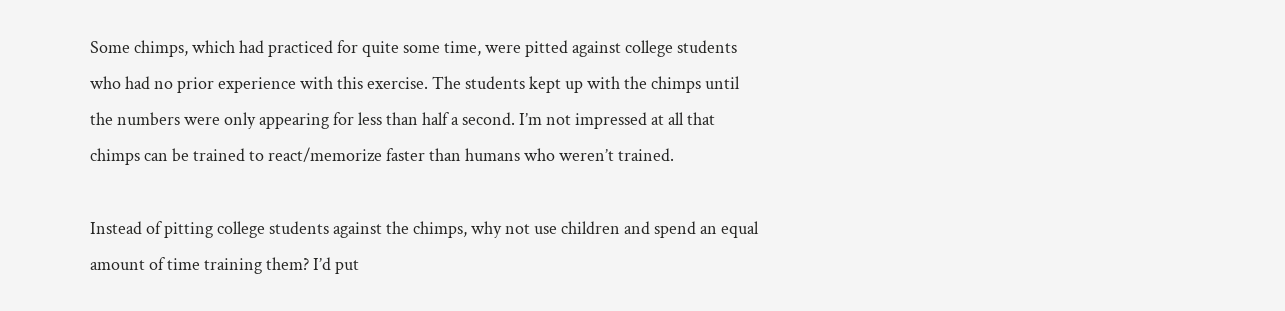Some chimps, which had practiced for quite some time, were pitted against college students who had no prior experience with this exercise. The students kept up with the chimps until the numbers were only appearing for less than half a second. I’m not impressed at all that chimps can be trained to react/memorize faster than humans who weren’t trained.

Instead of pitting college students against the chimps, why not use children and spend an equal amount of time training them? I’d put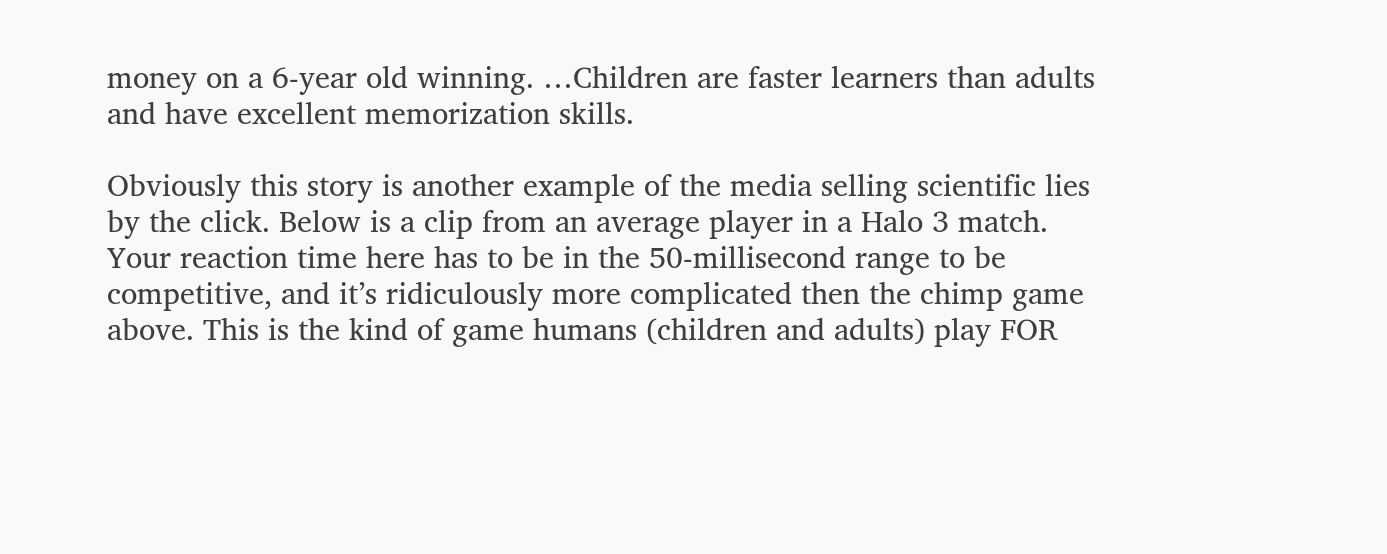money on a 6-year old winning. …Children are faster learners than adults and have excellent memorization skills.

Obviously this story is another example of the media selling scientific lies by the click. Below is a clip from an average player in a Halo 3 match. Your reaction time here has to be in the 50-millisecond range to be competitive, and it’s ridiculously more complicated then the chimp game above. This is the kind of game humans (children and adults) play FOR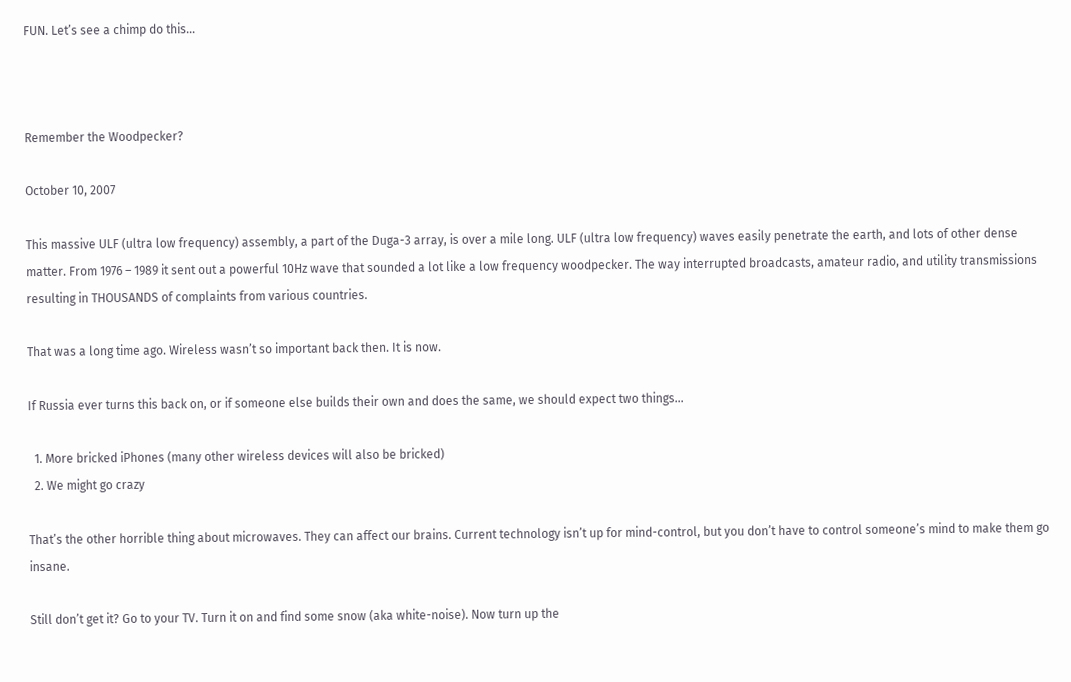FUN. Let’s see a chimp do this…



Remember the Woodpecker?

October 10, 2007

This massive ULF (ultra low frequency) assembly, a part of the Duga-3 array, is over a mile long. ULF (ultra low frequency) waves easily penetrate the earth, and lots of other dense matter. From 1976 – 1989 it sent out a powerful 10Hz wave that sounded a lot like a low frequency woodpecker. The way interrupted broadcasts, amateur radio, and utility transmissions resulting in THOUSANDS of complaints from various countries.

That was a long time ago. Wireless wasn’t so important back then. It is now.

If Russia ever turns this back on, or if someone else builds their own and does the same, we should expect two things…

  1. More bricked iPhones (many other wireless devices will also be bricked)
  2. We might go crazy

That’s the other horrible thing about microwaves. They can affect our brains. Current technology isn’t up for mind-control, but you don’t have to control someone’s mind to make them go insane.

Still don’t get it? Go to your TV. Turn it on and find some snow (aka white-noise). Now turn up the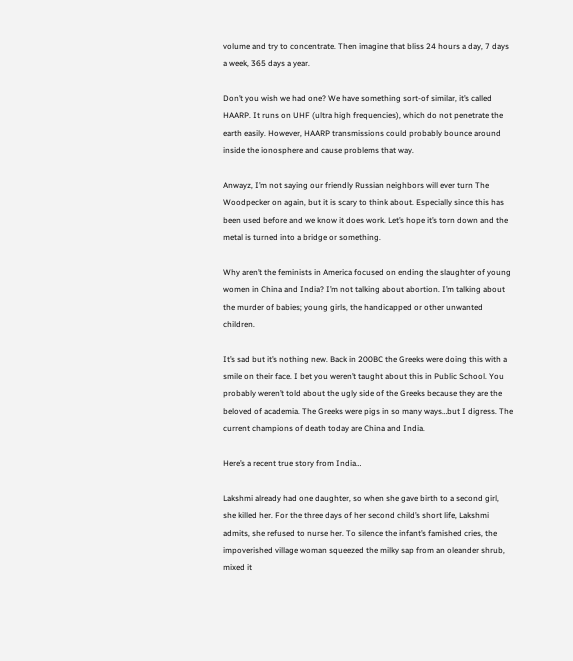volume and try to concentrate. Then imagine that bliss 24 hours a day, 7 days a week, 365 days a year.

Don’t you wish we had one? We have something sort-of similar, it’s called HAARP. It runs on UHF (ultra high frequencies), which do not penetrate the earth easily. However, HAARP transmissions could probably bounce around inside the ionosphere and cause problems that way.

Anwayz, I’m not saying our friendly Russian neighbors will ever turn The Woodpecker on again, but it is scary to think about. Especially since this has been used before and we know it does work. Let’s hope it’s torn down and the metal is turned into a bridge or something.

Why aren’t the feminists in America focused on ending the slaughter of young women in China and India? I’m not talking about abortion. I’m talking about the murder of babies; young girls, the handicapped or other unwanted children.

It’s sad but it’s nothing new. Back in 200BC the Greeks were doing this with a smile on their face. I bet you weren’t taught about this in Public School. You probably weren’t told about the ugly side of the Greeks because they are the beloved of academia. The Greeks were pigs in so many ways…but I digress. The current champions of death today are China and India.

Here’s a recent true story from India…

Lakshmi already had one daughter, so when she gave birth to a second girl, she killed her. For the three days of her second child’s short life, Lakshmi admits, she refused to nurse her. To silence the infant’s famished cries, the impoverished village woman squeezed the milky sap from an oleander shrub, mixed it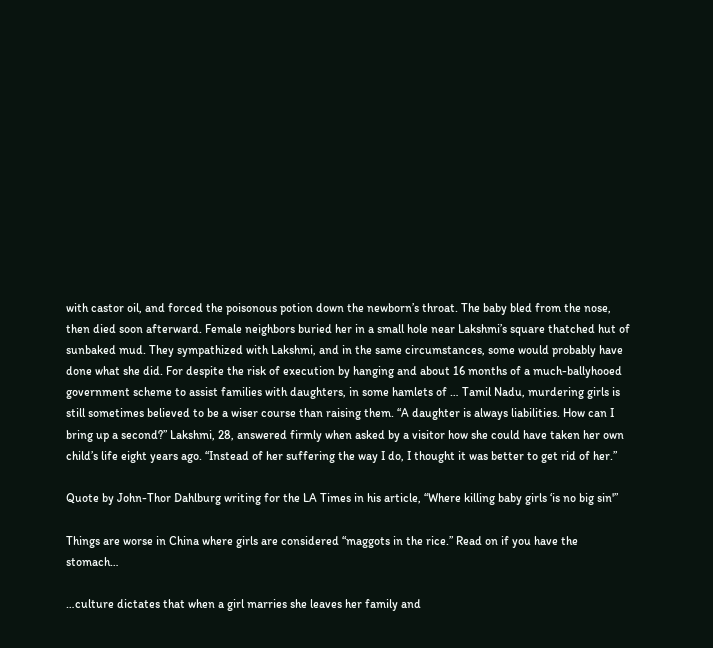with castor oil, and forced the poisonous potion down the newborn’s throat. The baby bled from the nose, then died soon afterward. Female neighbors buried her in a small hole near Lakshmi’s square thatched hut of sunbaked mud. They sympathized with Lakshmi, and in the same circumstances, some would probably have done what she did. For despite the risk of execution by hanging and about 16 months of a much-ballyhooed government scheme to assist families with daughters, in some hamlets of … Tamil Nadu, murdering girls is still sometimes believed to be a wiser course than raising them. “A daughter is always liabilities. How can I bring up a second?” Lakshmi, 28, answered firmly when asked by a visitor how she could have taken her own child’s life eight years ago. “Instead of her suffering the way I do, I thought it was better to get rid of her.”

Quote by John-Thor Dahlburg writing for the LA Times in his article, “Where killing baby girls ‘is no big sin'”

Things are worse in China where girls are considered “maggots in the rice.” Read on if you have the stomach…

…culture dictates that when a girl marries she leaves her family and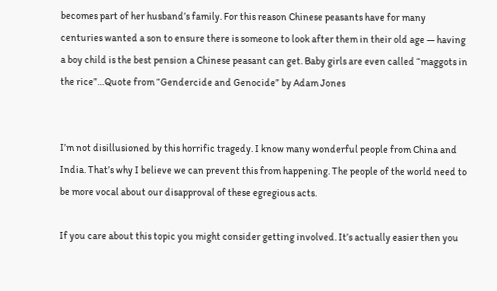becomes part of her husband’s family. For this reason Chinese peasants have for many centuries wanted a son to ensure there is someone to look after them in their old age — having a boy child is the best pension a Chinese peasant can get. Baby girls are even called “maggots in the rice”…Quote from “Gendercide and Genocide” by Adam Jones


I’m not disillusioned by this horrific tragedy. I know many wonderful people from China and India. That’s why I believe we can prevent this from happening. The people of the world need to be more vocal about our disapproval of these egregious acts.

If you care about this topic you might consider getting involved. It’s actually easier then you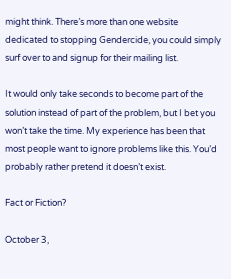might think. There’s more than one website dedicated to stopping Gendercide, you could simply surf over to and signup for their mailing list.

It would only take seconds to become part of the solution instead of part of the problem, but I bet you won’t take the time. My experience has been that most people want to ignore problems like this. You’d probably rather pretend it doesn’t exist.

Fact or Fiction?

October 3,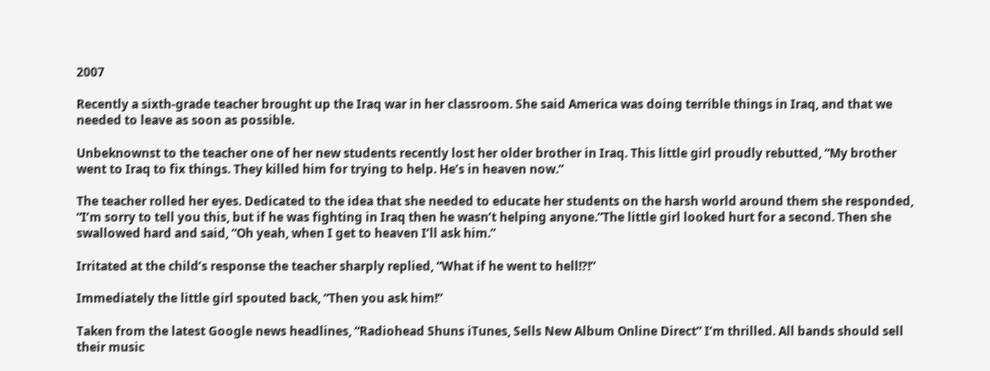2007

Recently a sixth-grade teacher brought up the Iraq war in her classroom. She said America was doing terrible things in Iraq, and that we needed to leave as soon as possible.

Unbeknownst to the teacher one of her new students recently lost her older brother in Iraq. This little girl proudly rebutted, “My brother went to Iraq to fix things. They killed him for trying to help. He’s in heaven now.”

The teacher rolled her eyes. Dedicated to the idea that she needed to educate her students on the harsh world around them she responded, “I’m sorry to tell you this, but if he was fighting in Iraq then he wasn’t helping anyone.”The little girl looked hurt for a second. Then she swallowed hard and said, “Oh yeah, when I get to heaven I’ll ask him.”

Irritated at the child’s response the teacher sharply replied, “What if he went to hell!?!”

Immediately the little girl spouted back, “Then you ask him!”

Taken from the latest Google news headlines, “Radiohead Shuns iTunes, Sells New Album Online Direct” I’m thrilled. All bands should sell their music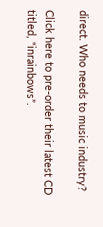direct. Who needs to music industry?

Click here to pre-order their latest CD titled, “inrainbows”.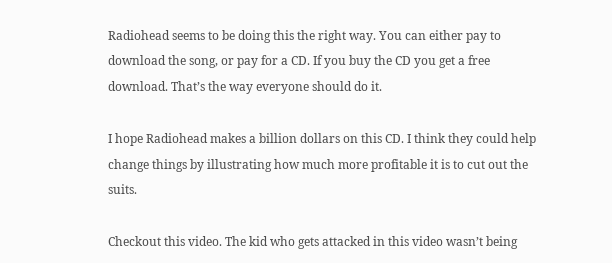Radiohead seems to be doing this the right way. You can either pay to download the song, or pay for a CD. If you buy the CD you get a free download. That’s the way everyone should do it.

I hope Radiohead makes a billion dollars on this CD. I think they could help change things by illustrating how much more profitable it is to cut out the suits.

Checkout this video. The kid who gets attacked in this video wasn’t being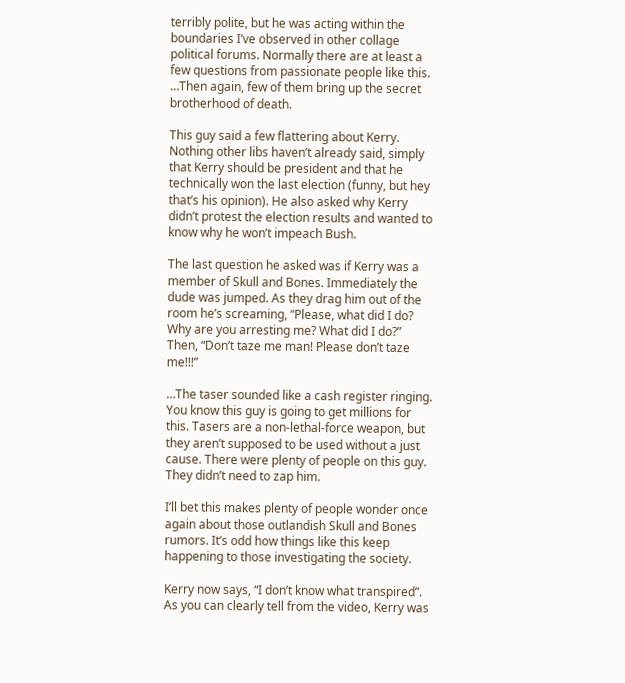terribly polite, but he was acting within the boundaries I’ve observed in other collage political forums. Normally there are at least a few questions from passionate people like this. …Then again, few of them bring up the secret brotherhood of death.

This guy said a few flattering about Kerry. Nothing other libs haven’t already said, simply that Kerry should be president and that he technically won the last election (funny, but hey that’s his opinion). He also asked why Kerry didn’t protest the election results and wanted to know why he won’t impeach Bush.

The last question he asked was if Kerry was a member of Skull and Bones. Immediately the dude was jumped. As they drag him out of the room he’s screaming, “Please, what did I do? Why are you arresting me? What did I do?” Then, “Don’t taze me man! Please don’t taze me!!!”

…The taser sounded like a cash register ringing. You know this guy is going to get millions for this. Tasers are a non-lethal-force weapon, but they aren’t supposed to be used without a just cause. There were plenty of people on this guy. They didn’t need to zap him.

I’ll bet this makes plenty of people wonder once again about those outlandish Skull and Bones rumors. It’s odd how things like this keep happening to those investigating the society.

Kerry now says, “I don’t know what transpired”. As you can clearly tell from the video, Kerry was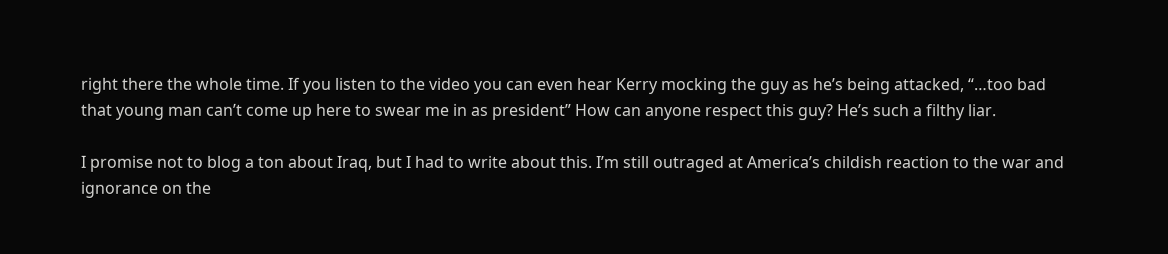right there the whole time. If you listen to the video you can even hear Kerry mocking the guy as he’s being attacked, “…too bad that young man can’t come up here to swear me in as president” How can anyone respect this guy? He’s such a filthy liar.

I promise not to blog a ton about Iraq, but I had to write about this. I’m still outraged at America’s childish reaction to the war and ignorance on the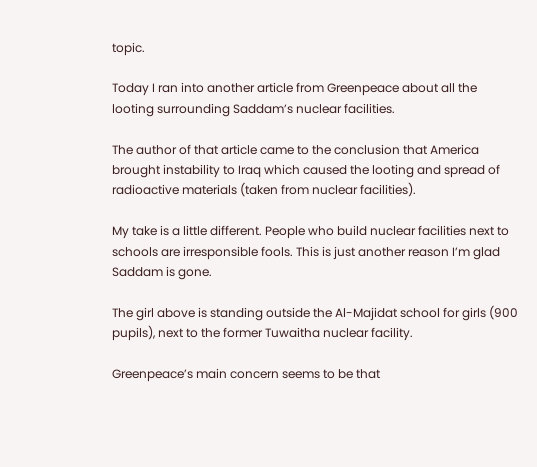topic.

Today I ran into another article from Greenpeace about all the looting surrounding Saddam’s nuclear facilities.

The author of that article came to the conclusion that America brought instability to Iraq which caused the looting and spread of radioactive materials (taken from nuclear facilities).

My take is a little different. People who build nuclear facilities next to schools are irresponsible fools. This is just another reason I’m glad Saddam is gone.

The girl above is standing outside the Al-Majidat school for girls (900 pupils), next to the former Tuwaitha nuclear facility.

Greenpeace’s main concern seems to be that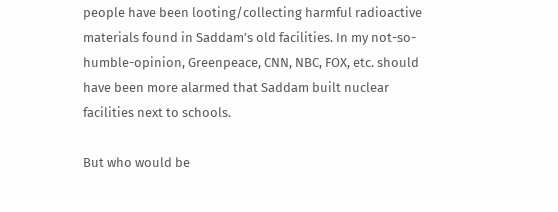people have been looting/collecting harmful radioactive materials found in Saddam’s old facilities. In my not-so-humble-opinion, Greenpeace, CNN, NBC, FOX, etc. should have been more alarmed that Saddam built nuclear facilities next to schools.

But who would be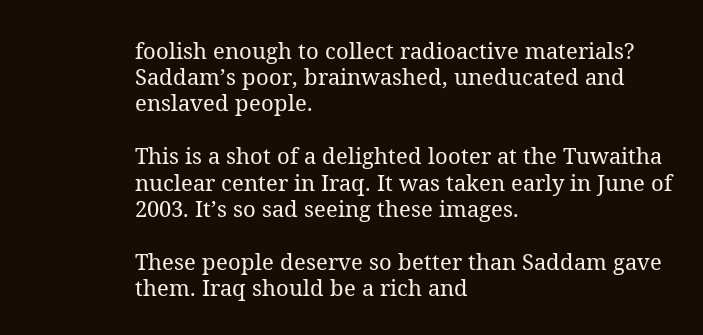foolish enough to collect radioactive materials? Saddam’s poor, brainwashed, uneducated and enslaved people.

This is a shot of a delighted looter at the Tuwaitha nuclear center in Iraq. It was taken early in June of 2003. It’s so sad seeing these images.

These people deserve so better than Saddam gave them. Iraq should be a rich and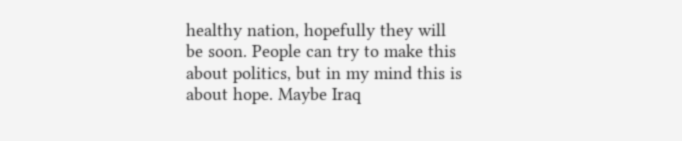healthy nation, hopefully they will be soon. People can try to make this about politics, but in my mind this is about hope. Maybe Iraq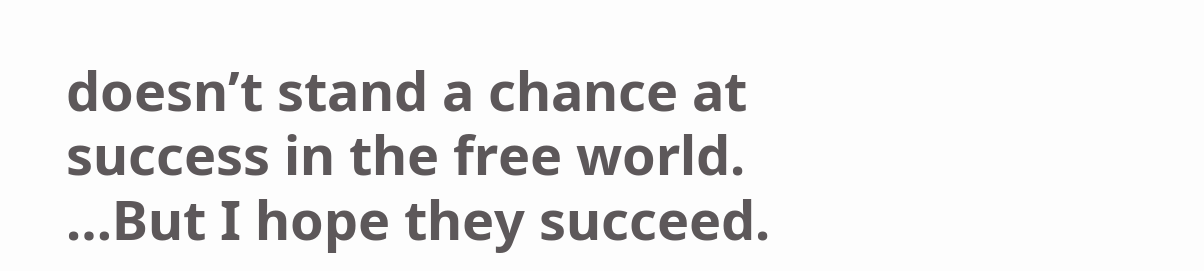doesn’t stand a chance at success in the free world. …But I hope they succeed.